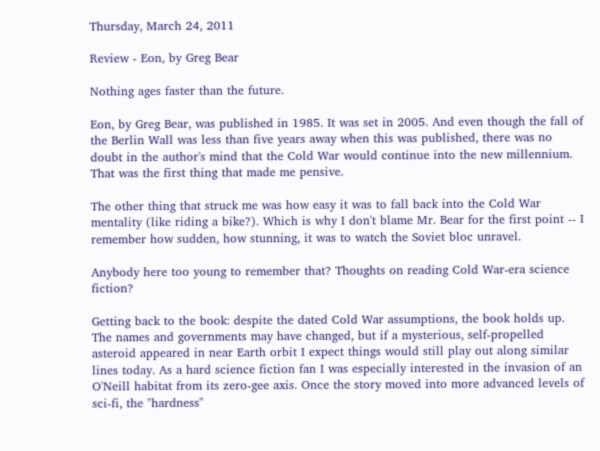Thursday, March 24, 2011

Review - Eon, by Greg Bear

Nothing ages faster than the future.

Eon, by Greg Bear, was published in 1985. It was set in 2005. And even though the fall of the Berlin Wall was less than five years away when this was published, there was no doubt in the author's mind that the Cold War would continue into the new millennium. That was the first thing that made me pensive.

The other thing that struck me was how easy it was to fall back into the Cold War mentality (like riding a bike?). Which is why I don't blame Mr. Bear for the first point -- I remember how sudden, how stunning, it was to watch the Soviet bloc unravel.

Anybody here too young to remember that? Thoughts on reading Cold War-era science fiction?

Getting back to the book: despite the dated Cold War assumptions, the book holds up. The names and governments may have changed, but if a mysterious, self-propelled asteroid appeared in near Earth orbit I expect things would still play out along similar lines today. As a hard science fiction fan I was especially interested in the invasion of an O'Neill habitat from its zero-gee axis. Once the story moved into more advanced levels of sci-fi, the "hardness"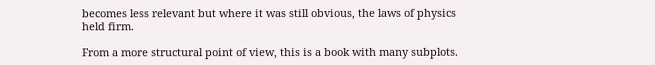becomes less relevant but where it was still obvious, the laws of physics held firm.

From a more structural point of view, this is a book with many subplots.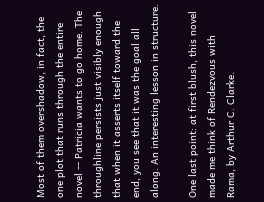Most of them overshadow, in fact, the one plot that runs through the entire novel -- Patricia wants to go home. The throughline persists just visibly enough that when it asserts itself toward the end, you see that it was the goal all along. An interesting lesson in structure.

One last point: at first blush, this novel made me think of Rendezvous with Rama, by Arthur C. Clarke.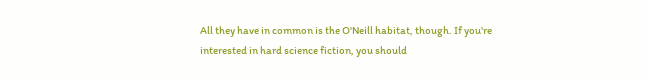All they have in common is the O'Neill habitat, though. If you're interested in hard science fiction, you should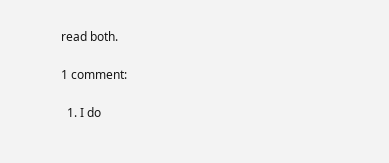read both.

1 comment:

  1. I do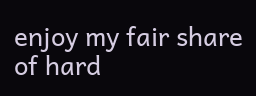enjoy my fair share of hard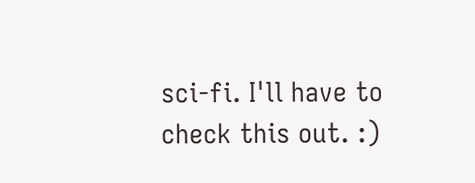sci-fi. I'll have to check this out. :)